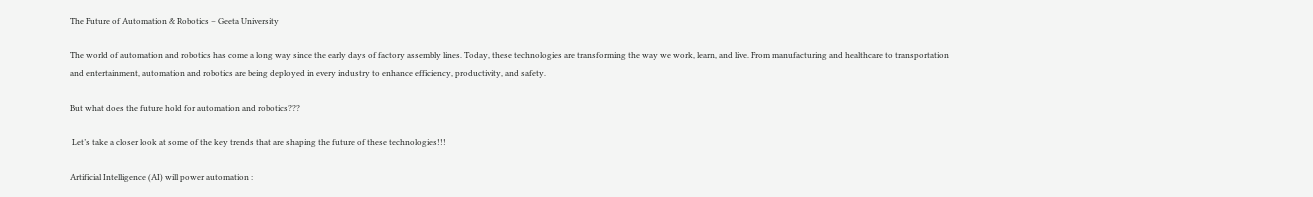The Future of Automation & Robotics – Geeta University

The world of automation and robotics has come a long way since the early days of factory assembly lines. Today, these technologies are transforming the way we work, learn, and live. From manufacturing and healthcare to transportation and entertainment, automation and robotics are being deployed in every industry to enhance efficiency, productivity, and safety.

But what does the future hold for automation and robotics???

 Let’s take a closer look at some of the key trends that are shaping the future of these technologies!!!

Artificial Intelligence (AI) will power automation :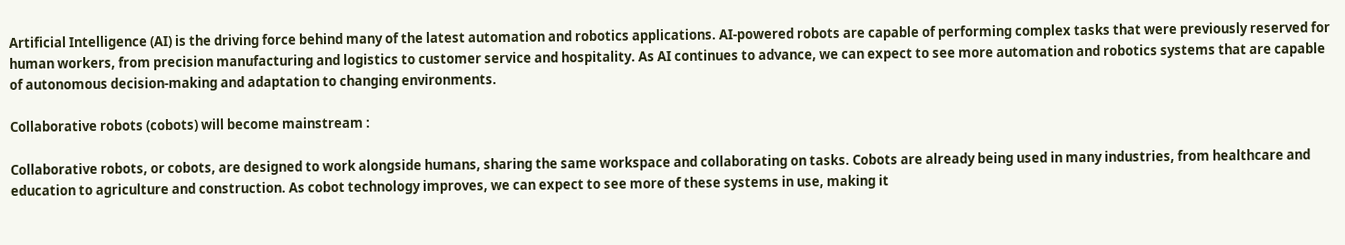Artificial Intelligence (AI) is the driving force behind many of the latest automation and robotics applications. AI-powered robots are capable of performing complex tasks that were previously reserved for human workers, from precision manufacturing and logistics to customer service and hospitality. As AI continues to advance, we can expect to see more automation and robotics systems that are capable of autonomous decision-making and adaptation to changing environments.

Collaborative robots (cobots) will become mainstream :

Collaborative robots, or cobots, are designed to work alongside humans, sharing the same workspace and collaborating on tasks. Cobots are already being used in many industries, from healthcare and education to agriculture and construction. As cobot technology improves, we can expect to see more of these systems in use, making it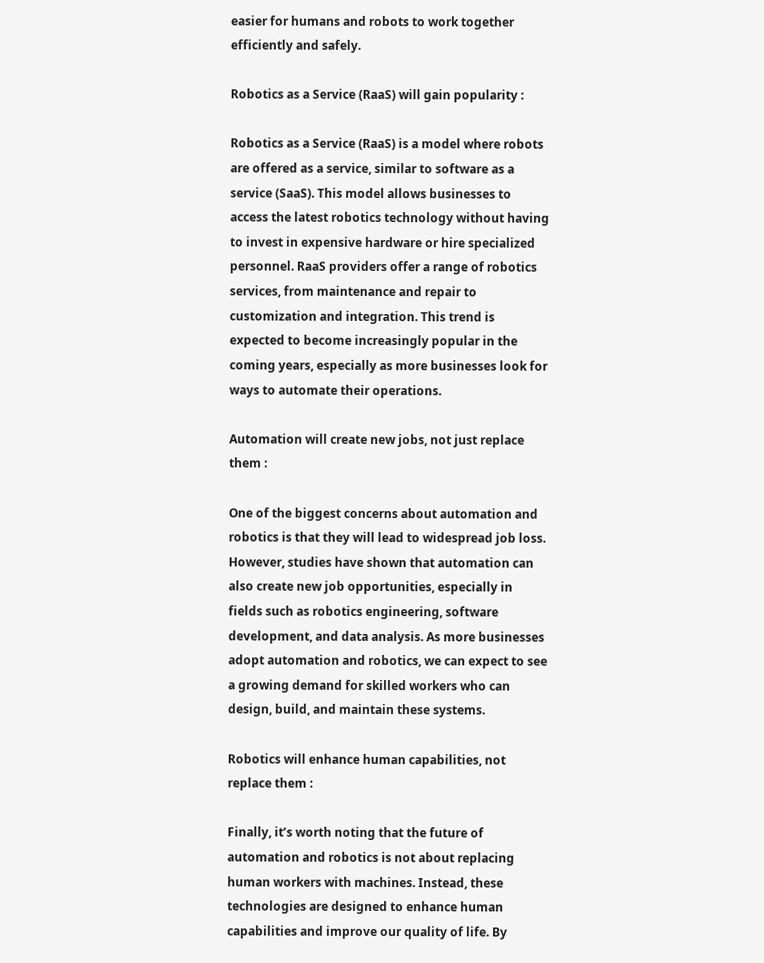easier for humans and robots to work together efficiently and safely.

Robotics as a Service (RaaS) will gain popularity :

Robotics as a Service (RaaS) is a model where robots are offered as a service, similar to software as a service (SaaS). This model allows businesses to access the latest robotics technology without having to invest in expensive hardware or hire specialized personnel. RaaS providers offer a range of robotics services, from maintenance and repair to customization and integration. This trend is expected to become increasingly popular in the coming years, especially as more businesses look for ways to automate their operations.

Automation will create new jobs, not just replace them :

One of the biggest concerns about automation and robotics is that they will lead to widespread job loss. However, studies have shown that automation can also create new job opportunities, especially in fields such as robotics engineering, software development, and data analysis. As more businesses adopt automation and robotics, we can expect to see a growing demand for skilled workers who can design, build, and maintain these systems.

Robotics will enhance human capabilities, not replace them :

Finally, it’s worth noting that the future of automation and robotics is not about replacing human workers with machines. Instead, these technologies are designed to enhance human capabilities and improve our quality of life. By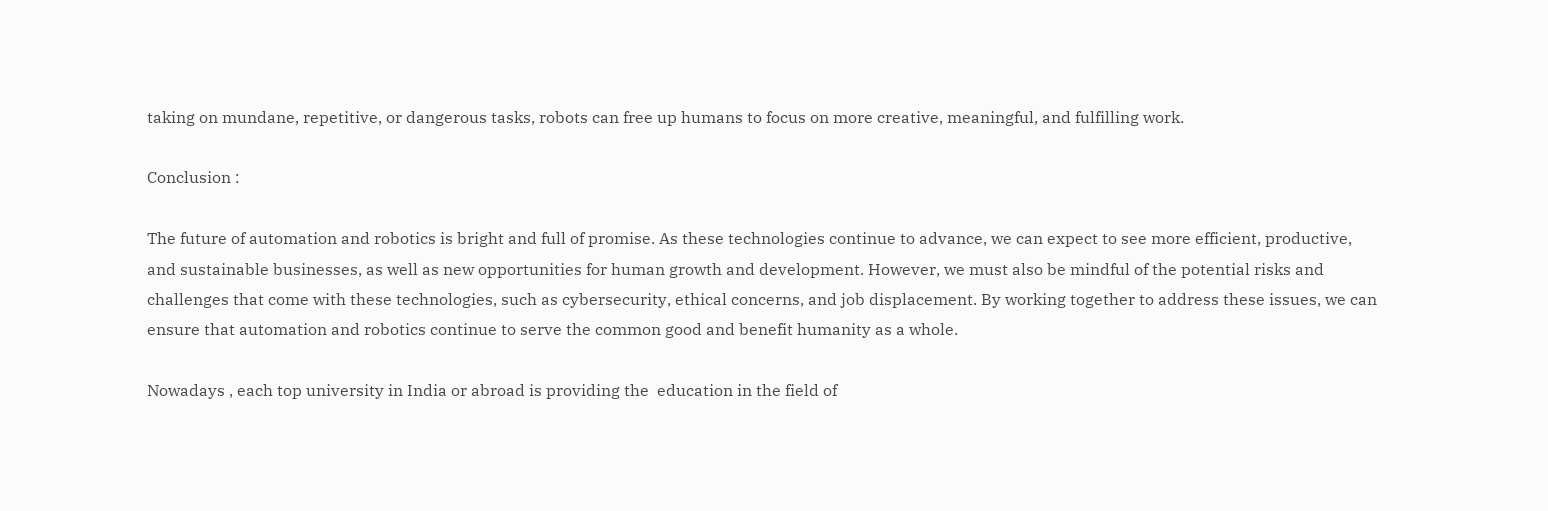taking on mundane, repetitive, or dangerous tasks, robots can free up humans to focus on more creative, meaningful, and fulfilling work.

Conclusion :

The future of automation and robotics is bright and full of promise. As these technologies continue to advance, we can expect to see more efficient, productive, and sustainable businesses, as well as new opportunities for human growth and development. However, we must also be mindful of the potential risks and challenges that come with these technologies, such as cybersecurity, ethical concerns, and job displacement. By working together to address these issues, we can ensure that automation and robotics continue to serve the common good and benefit humanity as a whole.

Nowadays , each top university in India or abroad is providing the  education in the field of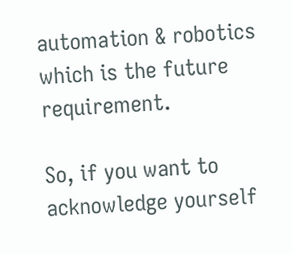automation & robotics which is the future requirement.

So, if you want to acknowledge yourself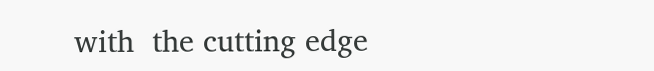with  the cutting edge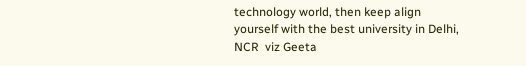technology world, then keep align yourself with the best university in Delhi, NCR  viz Geeta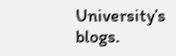University’s blogs.